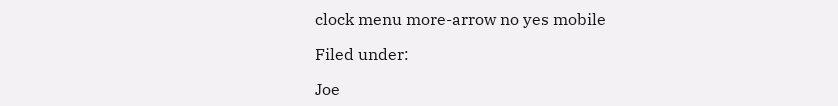clock menu more-arrow no yes mobile

Filed under:

Joe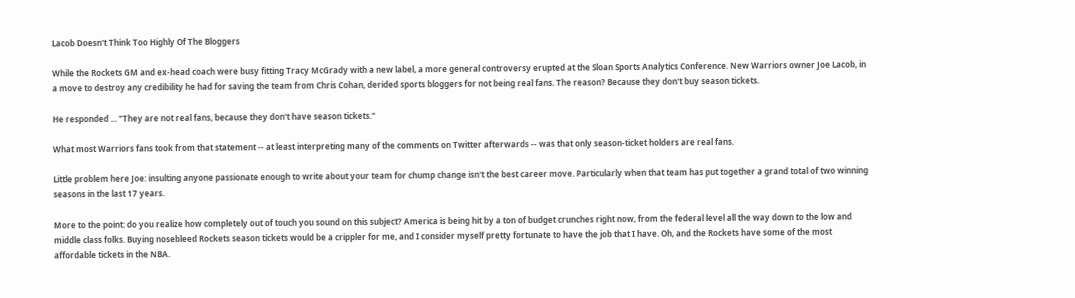Lacob Doesn't Think Too Highly Of The Bloggers

While the Rockets GM and ex-head coach were busy fitting Tracy McGrady with a new label, a more general controversy erupted at the Sloan Sports Analytics Conference. New Warriors owner Joe Lacob, in a move to destroy any credibility he had for saving the team from Chris Cohan, derided sports bloggers for not being real fans. The reason? Because they don't buy season tickets.

He responded ... "They are not real fans, because they don't have season tickets."

What most Warriors fans took from that statement -- at least interpreting many of the comments on Twitter afterwards -- was that only season-ticket holders are real fans.

Little problem here Joe: insulting anyone passionate enough to write about your team for chump change isn't the best career move. Particularly when that team has put together a grand total of two winning seasons in the last 17 years.

More to the point: do you realize how completely out of touch you sound on this subject? America is being hit by a ton of budget crunches right now, from the federal level all the way down to the low and middle class folks. Buying nosebleed Rockets season tickets would be a crippler for me, and I consider myself pretty fortunate to have the job that I have. Oh, and the Rockets have some of the most affordable tickets in the NBA.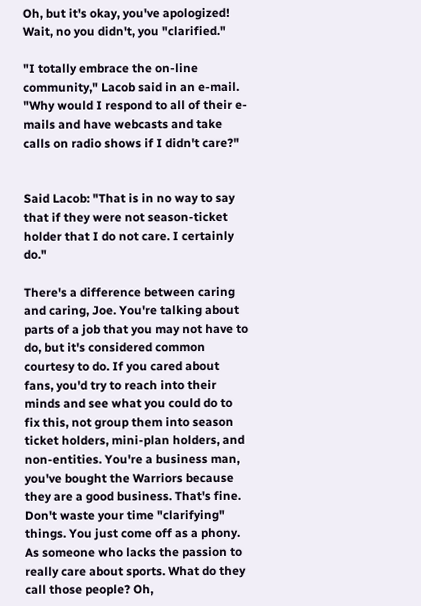Oh, but it's okay, you've apologized! Wait, no you didn't, you "clarified."

"I totally embrace the on-line community," Lacob said in an e-mail. "Why would I respond to all of their e-mails and have webcasts and take calls on radio shows if I didn't care?"


Said Lacob: "That is in no way to say that if they were not season-ticket holder that I do not care. I certainly do."

There's a difference between caring and caring, Joe. You're talking about parts of a job that you may not have to do, but it's considered common courtesy to do. If you cared about fans, you'd try to reach into their minds and see what you could do to fix this, not group them into season ticket holders, mini-plan holders, and non-entities. You're a business man, you've bought the Warriors because they are a good business. That's fine. Don't waste your time "clarifying" things. You just come off as a phony. As someone who lacks the passion to really care about sports. What do they call those people? Oh,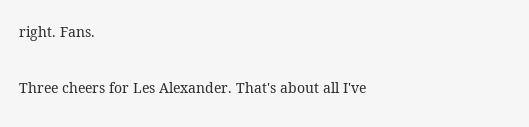right. Fans.

Three cheers for Les Alexander. That's about all I've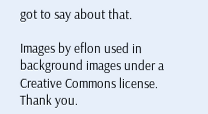got to say about that.

Images by eflon used in background images under a Creative Commons license. Thank you.